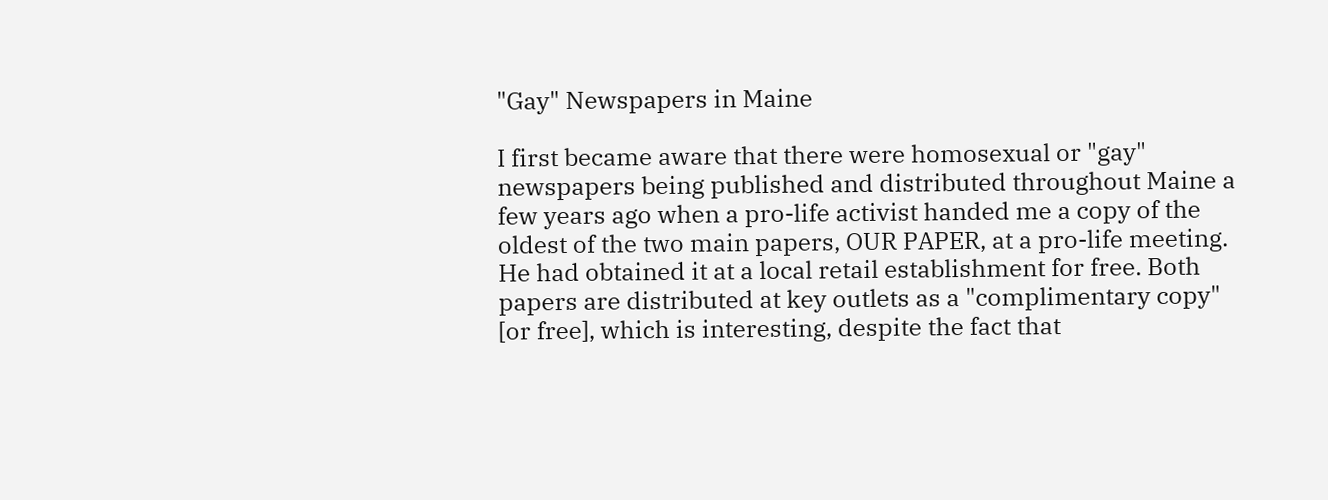"Gay" Newspapers in Maine

I first became aware that there were homosexual or "gay" newspapers being published and distributed throughout Maine a few years ago when a pro-life activist handed me a copy of the oldest of the two main papers, OUR PAPER, at a pro-life meeting. He had obtained it at a local retail establishment for free. Both papers are distributed at key outlets as a "complimentary copy" [or free], which is interesting, despite the fact that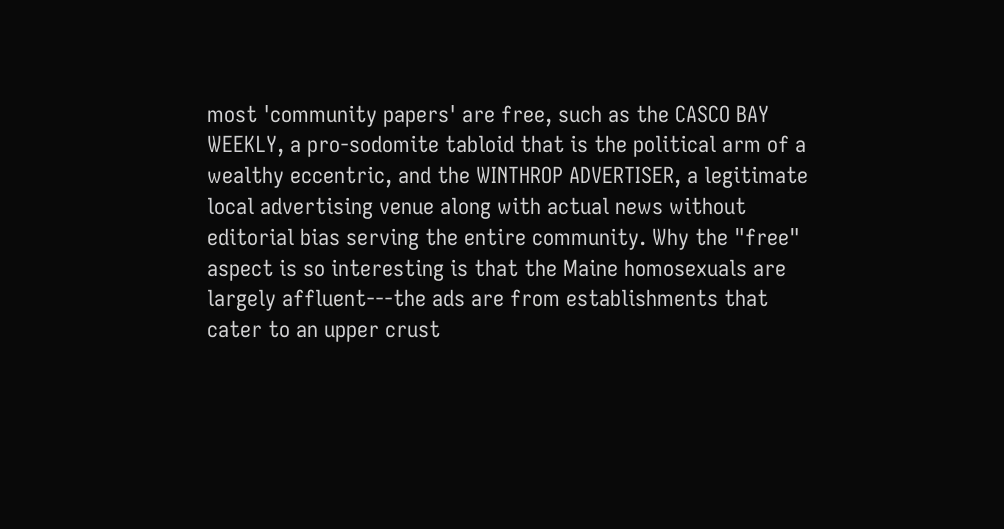most 'community papers' are free, such as the CASCO BAY WEEKLY, a pro-sodomite tabloid that is the political arm of a wealthy eccentric, and the WINTHROP ADVERTISER, a legitimate local advertising venue along with actual news without editorial bias serving the entire community. Why the "free" aspect is so interesting is that the Maine homosexuals are largely affluent---the ads are from establishments that cater to an upper crust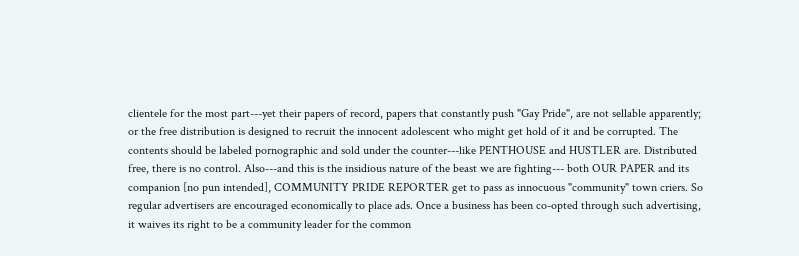clientele for the most part---yet their papers of record, papers that constantly push "Gay Pride", are not sellable apparently; or the free distribution is designed to recruit the innocent adolescent who might get hold of it and be corrupted. The contents should be labeled pornographic and sold under the counter---like PENTHOUSE and HUSTLER are. Distributed free, there is no control. Also---and this is the insidious nature of the beast we are fighting--- both OUR PAPER and its companion [no pun intended], COMMUNITY PRIDE REPORTER get to pass as innocuous "community" town criers. So regular advertisers are encouraged economically to place ads. Once a business has been co-opted through such advertising, it waives its right to be a community leader for the common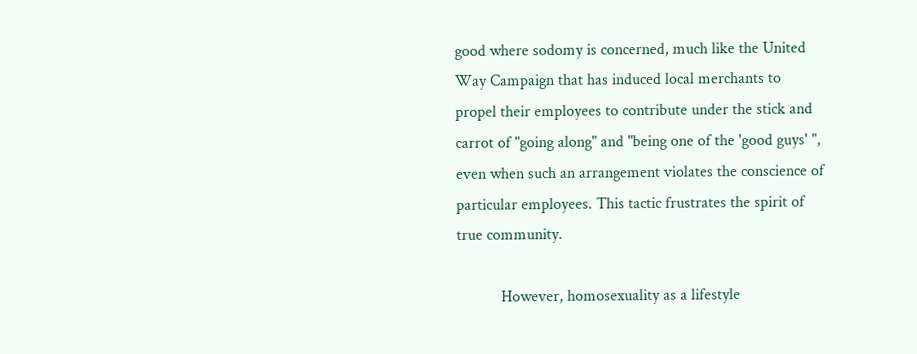good where sodomy is concerned, much like the United Way Campaign that has induced local merchants to propel their employees to contribute under the stick and carrot of "going along" and "being one of the 'good guys' ", even when such an arrangement violates the conscience of particular employees. This tactic frustrates the spirit of true community.

           However, homosexuality as a lifestyle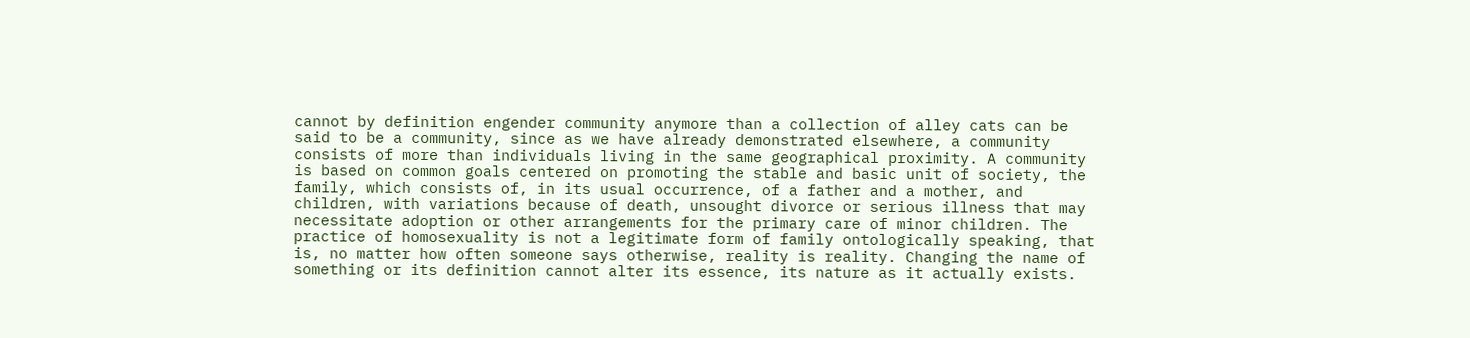cannot by definition engender community anymore than a collection of alley cats can be said to be a community, since as we have already demonstrated elsewhere, a community consists of more than individuals living in the same geographical proximity. A community is based on common goals centered on promoting the stable and basic unit of society, the family, which consists of, in its usual occurrence, of a father and a mother, and children, with variations because of death, unsought divorce or serious illness that may necessitate adoption or other arrangements for the primary care of minor children. The practice of homosexuality is not a legitimate form of family ontologically speaking, that is, no matter how often someone says otherwise, reality is reality. Changing the name of something or its definition cannot alter its essence, its nature as it actually exists.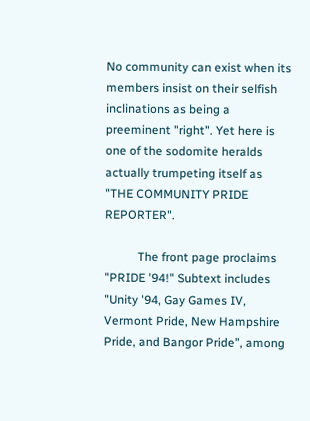No community can exist when its members insist on their selfish inclinations as being a preeminent "right". Yet here is one of the sodomite heralds actually trumpeting itself as "THE COMMUNITY PRIDE REPORTER".

           The front page proclaims "PRIDE '94!" Subtext includes "Unity '94, Gay Games IV, Vermont Pride, New Hampshire Pride, and Bangor Pride", among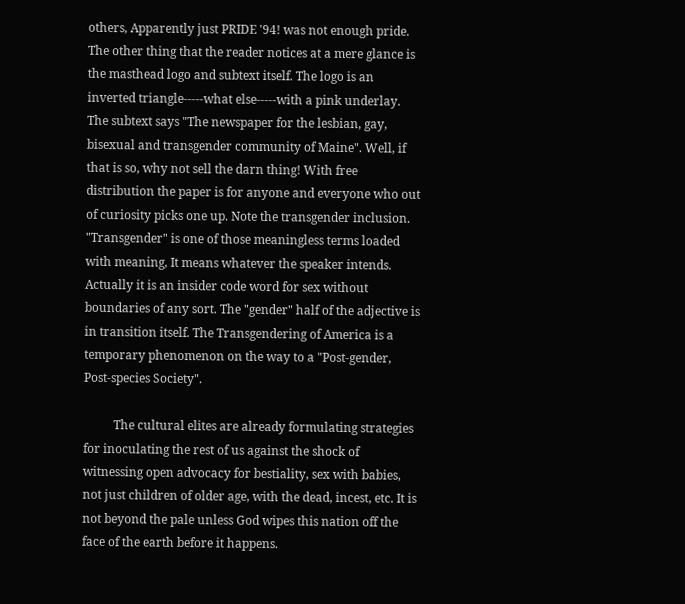others, Apparently just PRIDE '94! was not enough pride. The other thing that the reader notices at a mere glance is the masthead logo and subtext itself. The logo is an inverted triangle-----what else-----with a pink underlay. The subtext says "The newspaper for the lesbian, gay, bisexual and transgender community of Maine". Well, if that is so, why not sell the darn thing! With free distribution the paper is for anyone and everyone who out of curiosity picks one up. Note the transgender inclusion. "Transgender" is one of those meaningless terms loaded with meaning, It means whatever the speaker intends. Actually it is an insider code word for sex without boundaries of any sort. The "gender" half of the adjective is in transition itself. The Transgendering of America is a temporary phenomenon on the way to a "Post-gender, Post-species Society".

          The cultural elites are already formulating strategies for inoculating the rest of us against the shock of witnessing open advocacy for bestiality, sex with babies, not just children of older age, with the dead, incest, etc. It is not beyond the pale unless God wipes this nation off the face of the earth before it happens.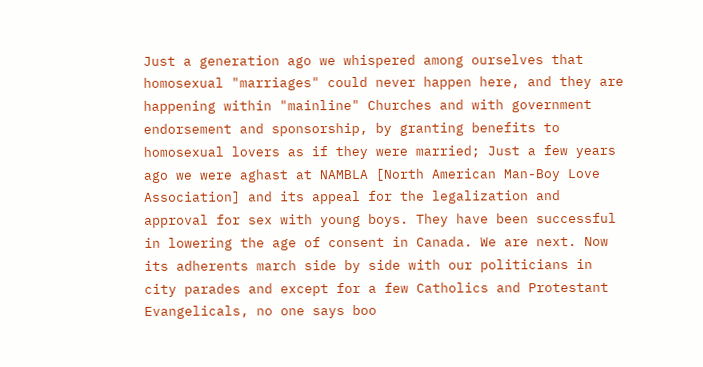Just a generation ago we whispered among ourselves that homosexual "marriages" could never happen here, and they are happening within "mainline" Churches and with government endorsement and sponsorship, by granting benefits to homosexual lovers as if they were married; Just a few years ago we were aghast at NAMBLA [North American Man-Boy Love Association] and its appeal for the legalization and approval for sex with young boys. They have been successful in lowering the age of consent in Canada. We are next. Now its adherents march side by side with our politicians in city parades and except for a few Catholics and Protestant Evangelicals, no one says boo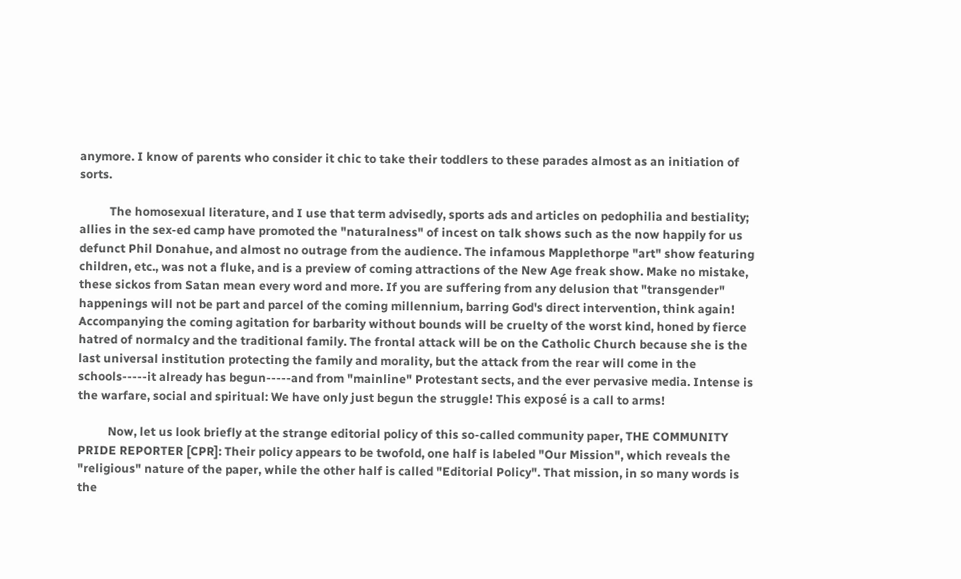anymore. I know of parents who consider it chic to take their toddlers to these parades almost as an initiation of sorts.

          The homosexual literature, and I use that term advisedly, sports ads and articles on pedophilia and bestiality; allies in the sex-ed camp have promoted the "naturalness" of incest on talk shows such as the now happily for us defunct Phil Donahue, and almost no outrage from the audience. The infamous Mapplethorpe "art" show featuring children, etc., was not a fluke, and is a preview of coming attractions of the New Age freak show. Make no mistake, these sickos from Satan mean every word and more. If you are suffering from any delusion that "transgender" happenings will not be part and parcel of the coming millennium, barring God's direct intervention, think again! Accompanying the coming agitation for barbarity without bounds will be cruelty of the worst kind, honed by fierce hatred of normalcy and the traditional family. The frontal attack will be on the Catholic Church because she is the last universal institution protecting the family and morality, but the attack from the rear will come in the schools-----it already has begun-----and from "mainline" Protestant sects, and the ever pervasive media. Intense is the warfare, social and spiritual: We have only just begun the struggle! This exposé is a call to arms!

          Now, let us look briefly at the strange editorial policy of this so-called community paper, THE COMMUNITY PRIDE REPORTER [CPR]: Their policy appears to be twofold, one half is labeled "Our Mission", which reveals the "religious" nature of the paper, while the other half is called "Editorial Policy". That mission, in so many words is the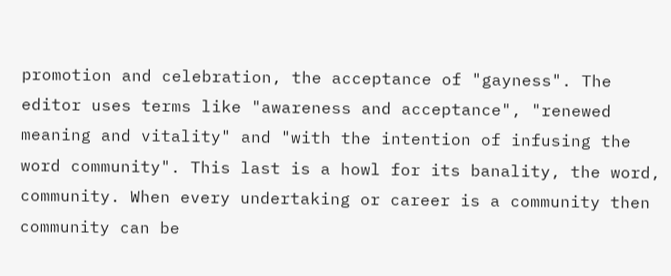promotion and celebration, the acceptance of "gayness". The editor uses terms like "awareness and acceptance", "renewed meaning and vitality" and "with the intention of infusing the word community". This last is a howl for its banality, the word, community. When every undertaking or career is a community then community can be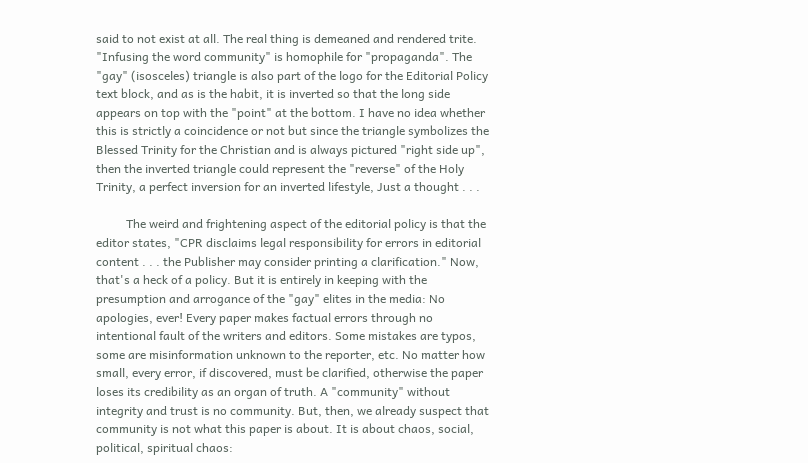said to not exist at all. The real thing is demeaned and rendered trite. "Infusing the word community" is homophile for "propaganda". The "gay" (isosceles) triangle is also part of the logo for the Editorial Policy text block, and as is the habit, it is inverted so that the long side appears on top with the "point" at the bottom. I have no idea whether this is strictly a coincidence or not but since the triangle symbolizes the Blessed Trinity for the Christian and is always pictured "right side up", then the inverted triangle could represent the "reverse" of the Holy Trinity, a perfect inversion for an inverted lifestyle, Just a thought . . .

          The weird and frightening aspect of the editorial policy is that the editor states, "CPR disclaims legal responsibility for errors in editorial content . . . the Publisher may consider printing a clarification." Now, that's a heck of a policy. But it is entirely in keeping with the presumption and arrogance of the "gay" elites in the media: No apologies, ever! Every paper makes factual errors through no intentional fault of the writers and editors. Some mistakes are typos, some are misinformation unknown to the reporter, etc. No matter how small, every error, if discovered, must be clarified, otherwise the paper loses its credibility as an organ of truth. A "community" without integrity and trust is no community. But, then, we already suspect that community is not what this paper is about. It is about chaos, social, political, spiritual chaos: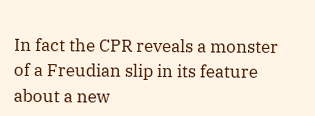In fact the CPR reveals a monster of a Freudian slip in its feature about a new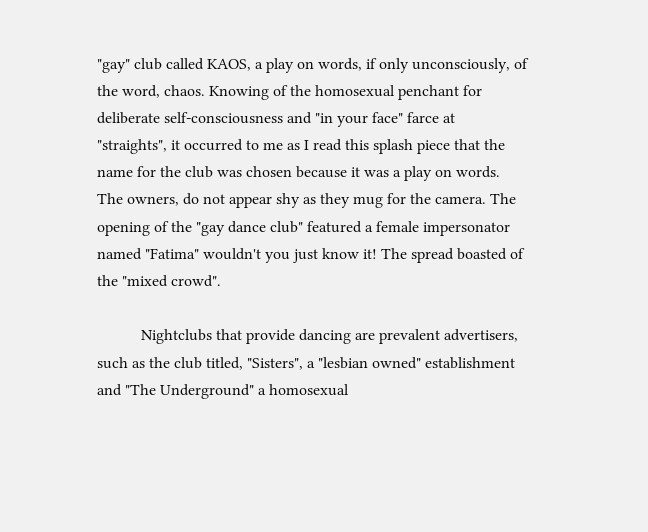"gay" club called KAOS, a play on words, if only unconsciously, of the word, chaos. Knowing of the homosexual penchant for deliberate self-consciousness and "in your face" farce at "straights", it occurred to me as I read this splash piece that the name for the club was chosen because it was a play on words. The owners, do not appear shy as they mug for the camera. The opening of the "gay dance club" featured a female impersonator named "Fatima" wouldn't you just know it! The spread boasted of the "mixed crowd".

           Nightclubs that provide dancing are prevalent advertisers, such as the club titled, "Sisters", a "lesbian owned" establishment and "The Underground" a homosexual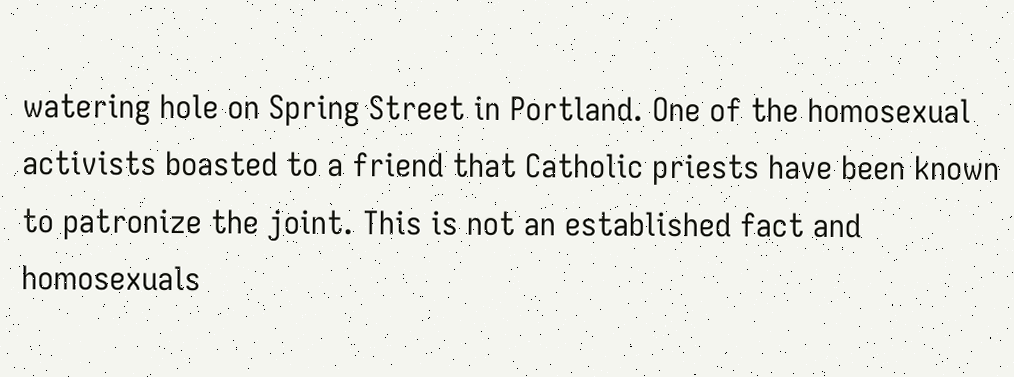watering hole on Spring Street in Portland. One of the homosexual activists boasted to a friend that Catholic priests have been known to patronize the joint. This is not an established fact and homosexuals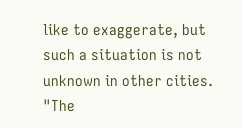like to exaggerate, but such a situation is not unknown in other cities. "The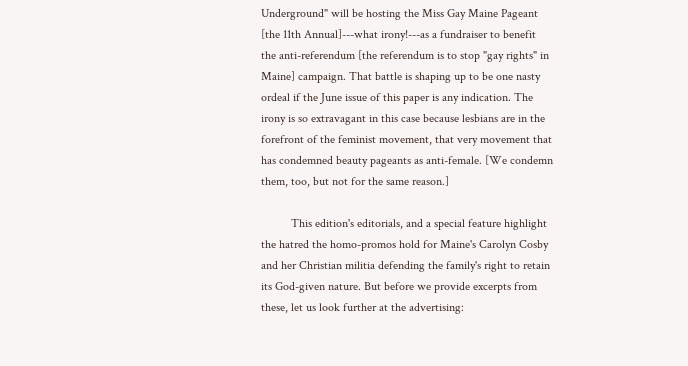Underground" will be hosting the Miss Gay Maine Pageant [the 11th Annual]---what irony!---as a fundraiser to benefit the anti-referendum [the referendum is to stop "gay rights" in Maine] campaign. That battle is shaping up to be one nasty ordeal if the June issue of this paper is any indication. The irony is so extravagant in this case because lesbians are in the forefront of the feminist movement, that very movement that has condemned beauty pageants as anti-female. [We condemn them, too, but not for the same reason.]

          This edition's editorials, and a special feature highlight the hatred the homo-promos hold for Maine's Carolyn Cosby and her Christian militia defending the family's right to retain its God-given nature. But before we provide excerpts from these, let us look further at the advertising: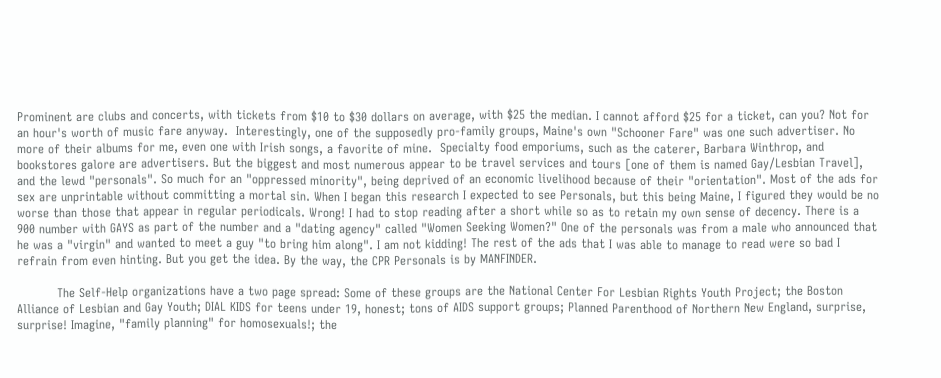Prominent are clubs and concerts, with tickets from $10 to $30 dollars on average, with $25 the median. I cannot afford $25 for a ticket, can you? Not for an hour's worth of music fare anyway.  Interestingly, one of the supposedly pro-family groups, Maine's own "Schooner Fare" was one such advertiser. No more of their albums for me, even one with Irish songs, a favorite of mine.  Specialty food emporiums, such as the caterer, Barbara Winthrop, and bookstores galore are advertisers. But the biggest and most numerous appear to be travel services and tours [one of them is named Gay/Lesbian Travel], and the lewd "personals". So much for an "oppressed minority", being deprived of an economic livelihood because of their "orientation". Most of the ads for sex are unprintable without committing a mortal sin. When I began this research I expected to see Personals, but this being Maine, I figured they would be no worse than those that appear in regular periodicals. Wrong! I had to stop reading after a short while so as to retain my own sense of decency. There is a 900 number with GAYS as part of the number and a "dating agency" called "Women Seeking Women?" One of the personals was from a male who announced that he was a "virgin" and wanted to meet a guy "to bring him along". I am not kidding! The rest of the ads that I was able to manage to read were so bad I refrain from even hinting. But you get the idea. By the way, the CPR Personals is by MANFINDER.

          The Self-Help organizations have a two page spread: Some of these groups are the National Center For Lesbian Rights Youth Project; the Boston Alliance of Lesbian and Gay Youth; DIAL KIDS for teens under 19, honest; tons of AIDS support groups; Planned Parenthood of Northern New England, surprise, surprise! Imagine, "family planning" for homosexuals!; the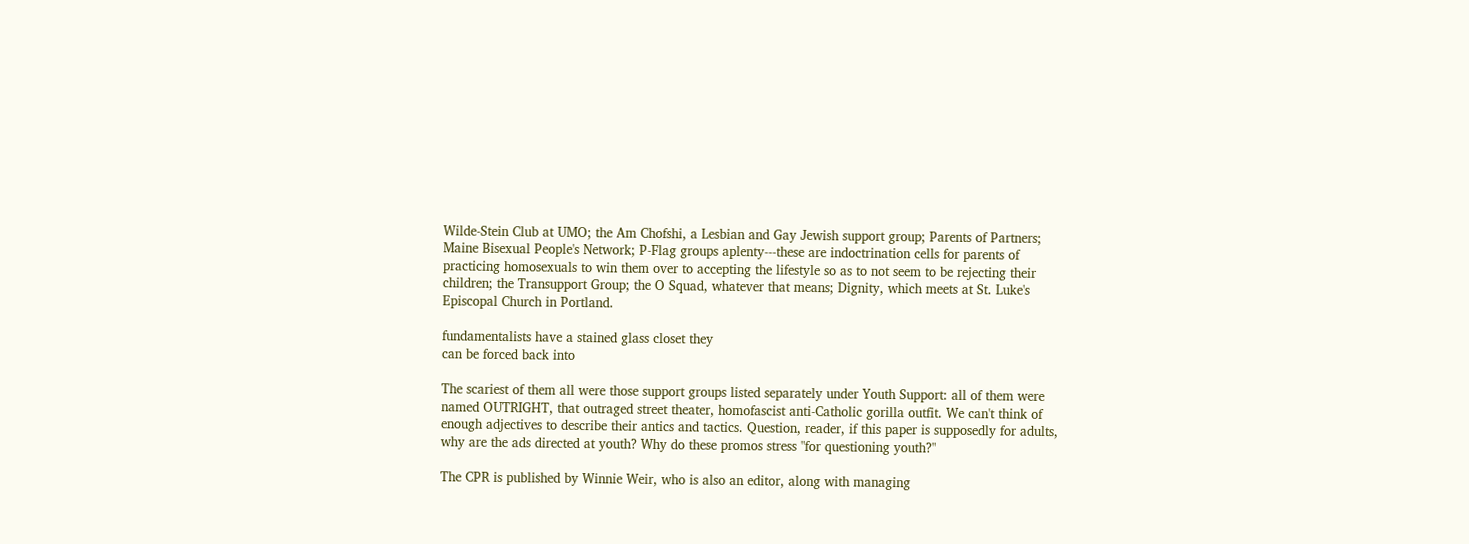Wilde-Stein Club at UMO; the Am Chofshi, a Lesbian and Gay Jewish support group; Parents of Partners; Maine Bisexual People's Network; P-Flag groups aplenty---these are indoctrination cells for parents of practicing homosexuals to win them over to accepting the lifestyle so as to not seem to be rejecting their children; the Transupport Group; the O Squad, whatever that means; Dignity, which meets at St. Luke's Episcopal Church in Portland.

fundamentalists have a stained glass closet they
can be forced back into

The scariest of them all were those support groups listed separately under Youth Support: all of them were named OUTRIGHT, that outraged street theater, homofascist anti-Catholic gorilla outfit. We can't think of enough adjectives to describe their antics and tactics. Question, reader, if this paper is supposedly for adults, why are the ads directed at youth? Why do these promos stress "for questioning youth?"

The CPR is published by Winnie Weir, who is also an editor, along with managing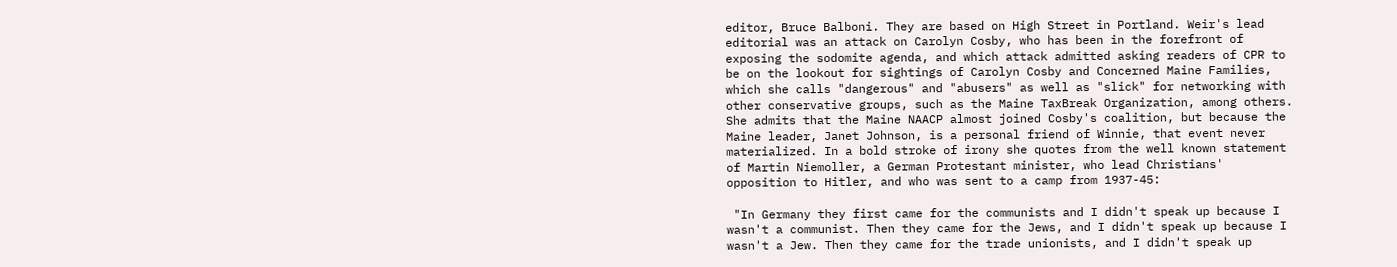editor, Bruce Balboni. They are based on High Street in Portland. Weir's lead editorial was an attack on Carolyn Cosby, who has been in the forefront of exposing the sodomite agenda, and which attack admitted asking readers of CPR to be on the lookout for sightings of Carolyn Cosby and Concerned Maine Families, which she calls "dangerous" and "abusers" as well as "slick" for networking with other conservative groups, such as the Maine TaxBreak Organization, among others. She admits that the Maine NAACP almost joined Cosby's coalition, but because the Maine leader, Janet Johnson, is a personal friend of Winnie, that event never materialized. In a bold stroke of irony she quotes from the well known statement of Martin Niemoller, a German Protestant minister, who lead Christians' opposition to Hitler, and who was sent to a camp from 1937-45:

 "In Germany they first came for the communists and I didn't speak up because I wasn't a communist. Then they came for the Jews, and I didn't speak up because I wasn't a Jew. Then they came for the trade unionists, and I didn't speak up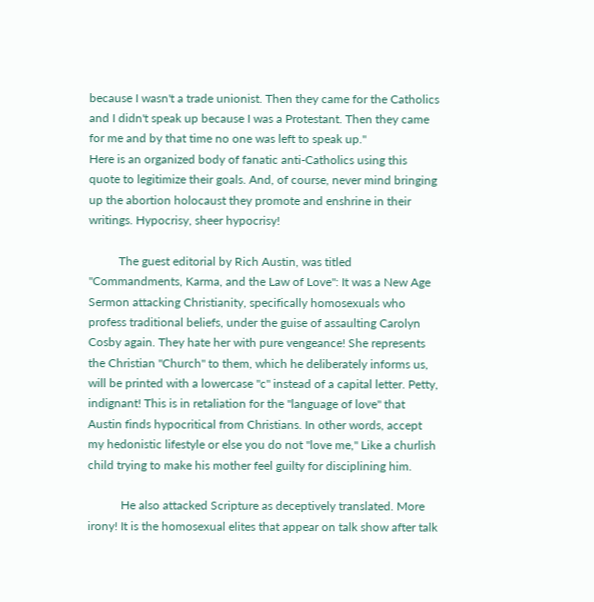because I wasn't a trade unionist. Then they came for the Catholics and I didn't speak up because I was a Protestant. Then they came for me and by that time no one was left to speak up."
Here is an organized body of fanatic anti-Catholics using this quote to legitimize their goals. And, of course, never mind bringing up the abortion holocaust they promote and enshrine in their writings. Hypocrisy, sheer hypocrisy!

          The guest editorial by Rich Austin, was titled "Commandments, Karma, and the Law of Love": It was a New Age Sermon attacking Christianity, specifically homosexuals who profess traditional beliefs, under the guise of assaulting Carolyn Cosby again. They hate her with pure vengeance! She represents the Christian "Church" to them, which he deliberately informs us, will be printed with a lowercase "c" instead of a capital letter. Petty, indignant! This is in retaliation for the "language of love" that Austin finds hypocritical from Christians. In other words, accept my hedonistic lifestyle or else you do not "love me," Like a churlish child trying to make his mother feel guilty for disciplining him.

           He also attacked Scripture as deceptively translated. More irony! It is the homosexual elites that appear on talk show after talk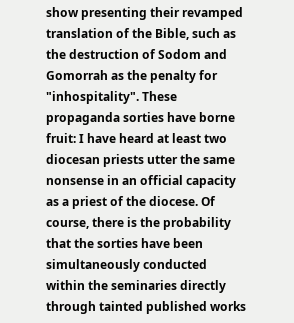show presenting their revamped translation of the Bible, such as the destruction of Sodom and Gomorrah as the penalty for "inhospitality". These propaganda sorties have borne fruit: I have heard at least two diocesan priests utter the same nonsense in an official capacity as a priest of the diocese. Of course, there is the probability that the sorties have been simultaneously conducted within the seminaries directly through tainted published works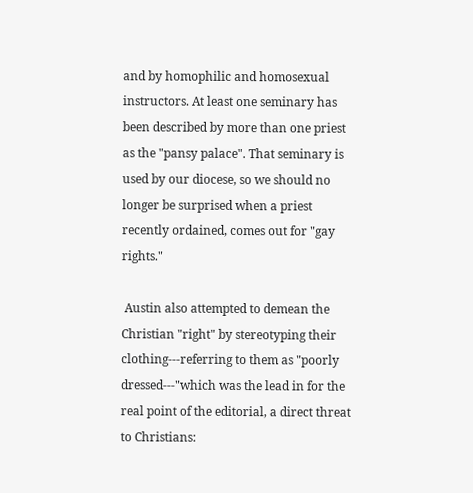and by homophilic and homosexual instructors. At least one seminary has been described by more than one priest as the "pansy palace". That seminary is used by our diocese, so we should no longer be surprised when a priest recently ordained, comes out for "gay rights."

 Austin also attempted to demean the Christian "right" by stereotyping their clothing---referring to them as "poorly dressed---"which was the lead in for the real point of the editorial, a direct threat to Christians: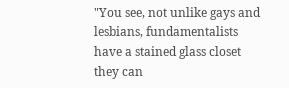"You see, not unlike gays and lesbians, fundamentalists have a stained glass closet they can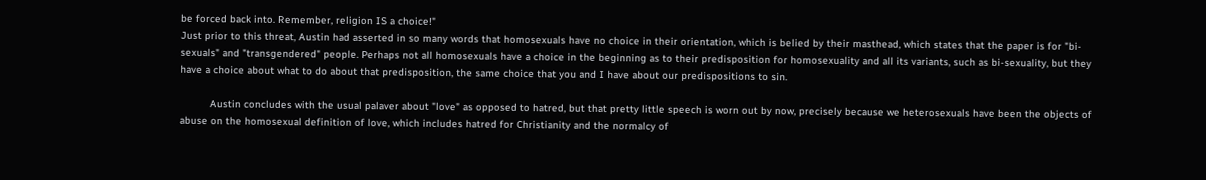be forced back into. Remember, religion IS a choice!"
Just prior to this threat, Austin had asserted in so many words that homosexuals have no choice in their orientation, which is belied by their masthead, which states that the paper is for "bi-sexuals" and "transgendered" people. Perhaps not all homosexuals have a choice in the beginning as to their predisposition for homosexuality and all its variants, such as bi-sexuality, but they have a choice about what to do about that predisposition, the same choice that you and I have about our predispositions to sin.

          Austin concludes with the usual palaver about "love" as opposed to hatred, but that pretty little speech is worn out by now, precisely because we heterosexuals have been the objects of abuse on the homosexual definition of love, which includes hatred for Christianity and the normalcy of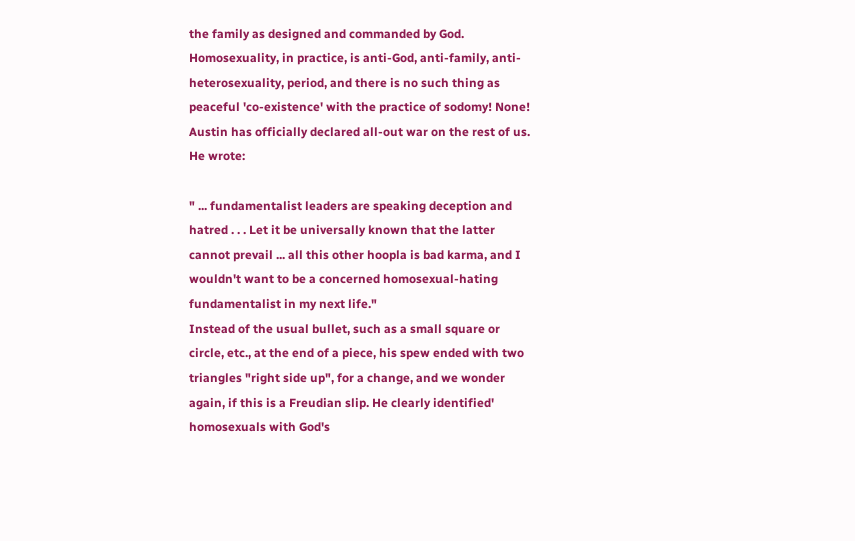the family as designed and commanded by God. Homosexuality, in practice, is anti-God, anti-family, anti-heterosexuality, period, and there is no such thing as peaceful 'co-existence' with the practice of sodomy! None! Austin has officially declared all-out war on the rest of us. He wrote:

" ... fundamentalist leaders are speaking deception and hatred . . . Let it be universally known that the latter cannot prevail ... all this other hoopla is bad karma, and I wouldn't want to be a concerned homosexual-hating fundamentalist in my next life."
Instead of the usual bullet, such as a small square or circle, etc., at the end of a piece, his spew ended with two triangles "right side up", for a change, and we wonder again, if this is a Freudian slip. He clearly identified' homosexuals with God's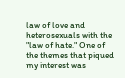law of love and heterosexuals with the "law of hate." One of the themes that piqued my interest was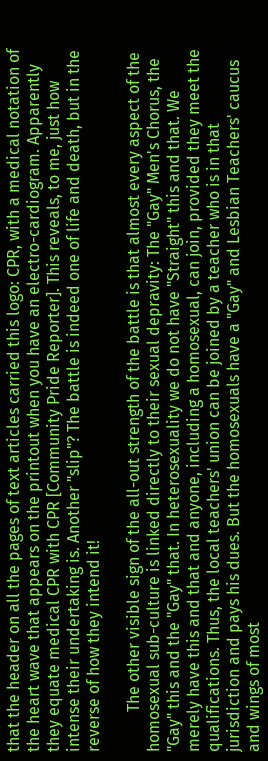that the header on all the pages of text articles carried this logo: CPR, with a medical notation of the heart wave that appears on the printout when you have an electro-cardiogram. Apparently they equate medical CPR with CPR [Community Pride Reporter]. This reveals, to me, just how intense their undertaking is. Another "slip"? The battle is indeed one of life and death, but in the reverse of how they intend it!

          The other visible sign of the all-out strength of the battle is that almost every aspect of the homosexual sub-culture is linked directly to their sexual depravity: The "Gay" Men's Chorus, the "Gay" this and the "Gay" that. In heterosexuality we do not have "Straight" this and that. We merely have this and that and anyone, including a homosexual, can join, provided they meet the qualifications. Thus, the local teachers' union can be joined by a teacher who is in that jurisdiction and pays his dues. But the homosexuals have a "Gay" and Lesbian Teachers' caucus and wings of most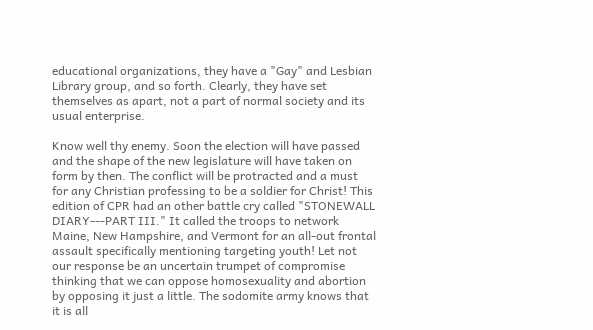educational organizations, they have a "Gay" and Lesbian Library group, and so forth. Clearly, they have set themselves as apart, not a part of normal society and its usual enterprise.

Know well thy enemy. Soon the election will have passed and the shape of the new legislature will have taken on form by then. The conflict will be protracted and a must for any Christian professing to be a soldier for Christ! This edition of CPR had an other battle cry called "STONEWALL DIARY---PART III." It called the troops to network Maine, New Hampshire, and Vermont for an all-out frontal assault specifically mentioning targeting youth! Let not our response be an uncertain trumpet of compromise thinking that we can oppose homosexuality and abortion by opposing it just a little. The sodomite army knows that it is all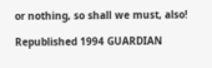or nothing, so shall we must, also!

Republished 1994 GUARDIAN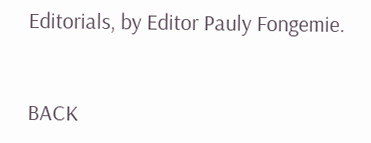Editorials, by Editor Pauly Fongemie.


BACK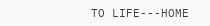TO LIFE---HOME